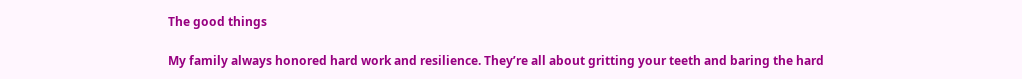The good things

My family always honored hard work and resilience. They’re all about gritting your teeth and baring the hard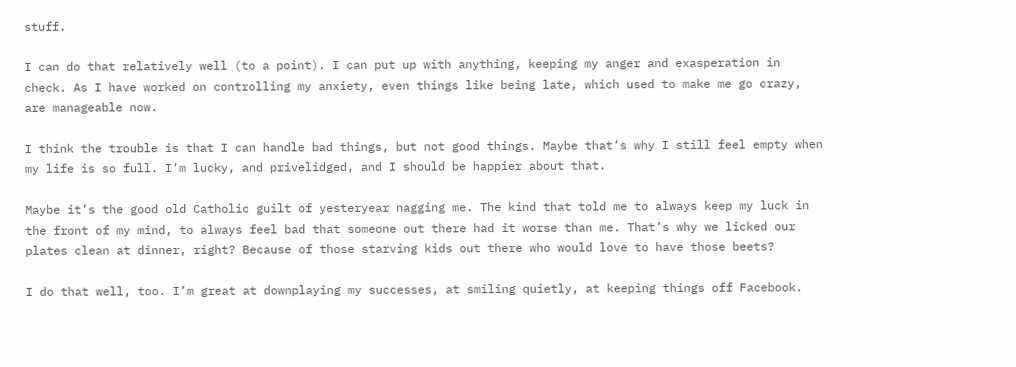stuff.

I can do that relatively well (to a point). I can put up with anything, keeping my anger and exasperation in check. As I have worked on controlling my anxiety, even things like being late, which used to make me go crazy, are manageable now.

I think the trouble is that I can handle bad things, but not good things. Maybe that’s why I still feel empty when my life is so full. I’m lucky, and privelidged, and I should be happier about that.

Maybe it’s the good old Catholic guilt of yesteryear nagging me. The kind that told me to always keep my luck in the front of my mind, to always feel bad that someone out there had it worse than me. That’s why we licked our plates clean at dinner, right? Because of those starving kids out there who would love to have those beets?

I do that well, too. I’m great at downplaying my successes, at smiling quietly, at keeping things off Facebook.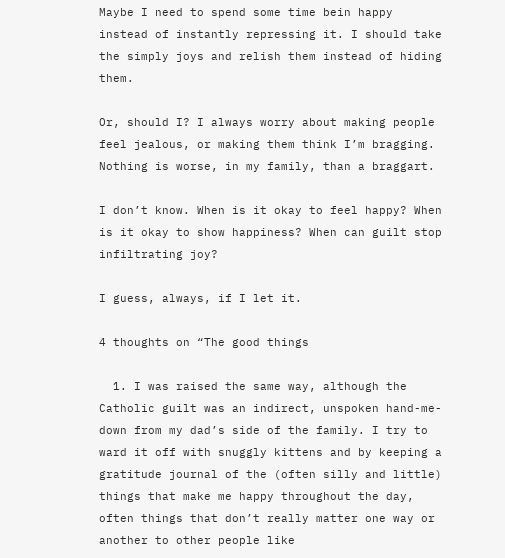Maybe I need to spend some time bein happy instead of instantly repressing it. I should take the simply joys and relish them instead of hiding them.

Or, should I? I always worry about making people feel jealous, or making them think I’m bragging. Nothing is worse, in my family, than a braggart.

I don’t know. When is it okay to feel happy? When is it okay to show happiness? When can guilt stop infiltrating joy?

I guess, always, if I let it.

4 thoughts on “The good things

  1. I was raised the same way, although the Catholic guilt was an indirect, unspoken hand-me-down from my dad’s side of the family. I try to ward it off with snuggly kittens and by keeping a gratitude journal of the (often silly and little) things that make me happy throughout the day, often things that don’t really matter one way or another to other people like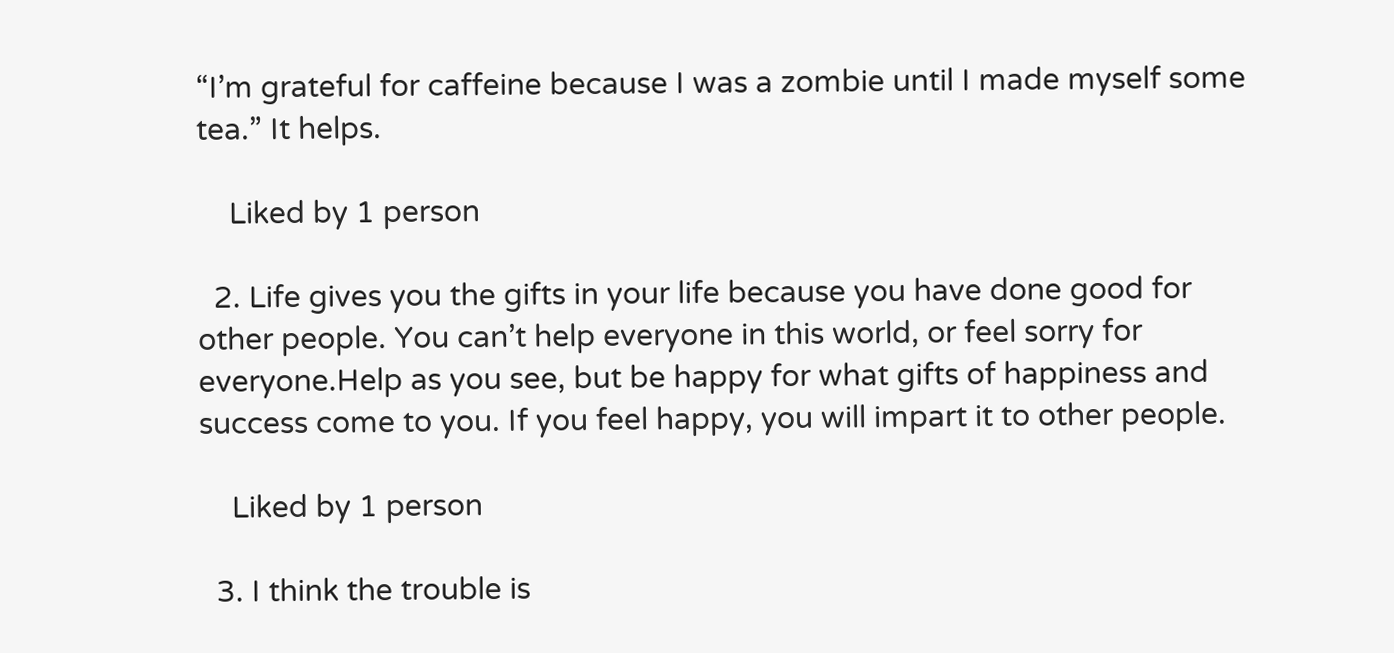“I’m grateful for caffeine because I was a zombie until I made myself some tea.” It helps.

    Liked by 1 person

  2. Life gives you the gifts in your life because you have done good for other people. You can’t help everyone in this world, or feel sorry for everyone.Help as you see, but be happy for what gifts of happiness and success come to you. If you feel happy, you will impart it to other people.

    Liked by 1 person

  3. I think the trouble is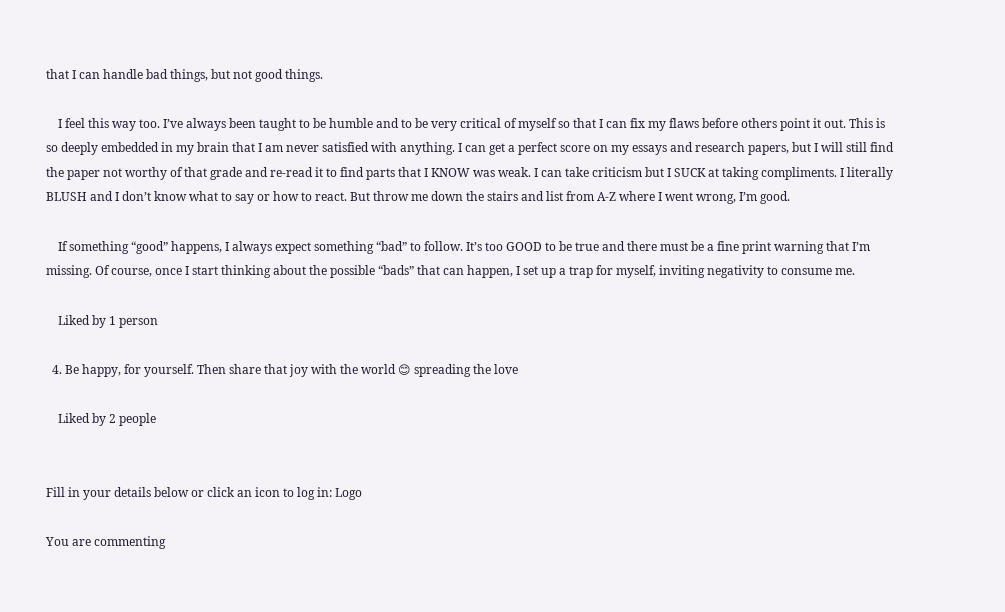that I can handle bad things, but not good things.

    I feel this way too. I’ve always been taught to be humble and to be very critical of myself so that I can fix my flaws before others point it out. This is so deeply embedded in my brain that I am never satisfied with anything. I can get a perfect score on my essays and research papers, but I will still find the paper not worthy of that grade and re-read it to find parts that I KNOW was weak. I can take criticism but I SUCK at taking compliments. I literally BLUSH and I don’t know what to say or how to react. But throw me down the stairs and list from A-Z where I went wrong, I’m good.

    If something “good” happens, I always expect something “bad” to follow. It’s too GOOD to be true and there must be a fine print warning that I’m missing. Of course, once I start thinking about the possible “bads” that can happen, I set up a trap for myself, inviting negativity to consume me.

    Liked by 1 person

  4. Be happy, for yourself. Then share that joy with the world 😊 spreading the love

    Liked by 2 people


Fill in your details below or click an icon to log in: Logo

You are commenting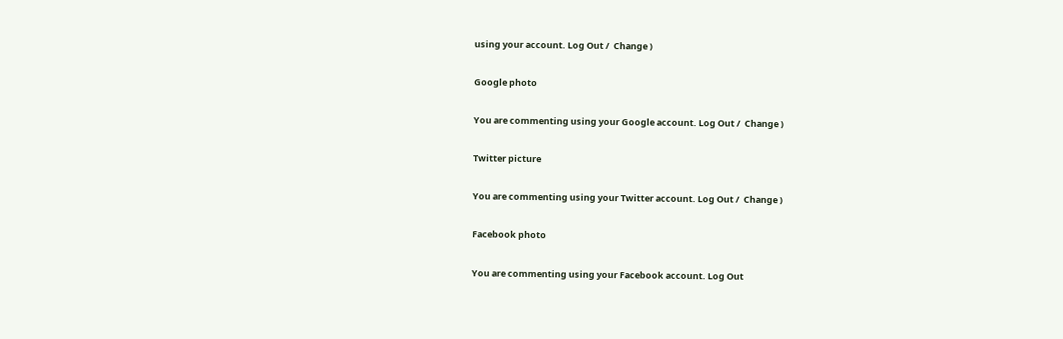using your account. Log Out /  Change )

Google photo

You are commenting using your Google account. Log Out /  Change )

Twitter picture

You are commenting using your Twitter account. Log Out /  Change )

Facebook photo

You are commenting using your Facebook account. Log Out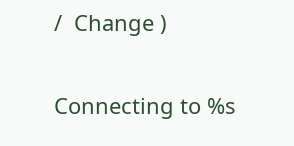/  Change )

Connecting to %s